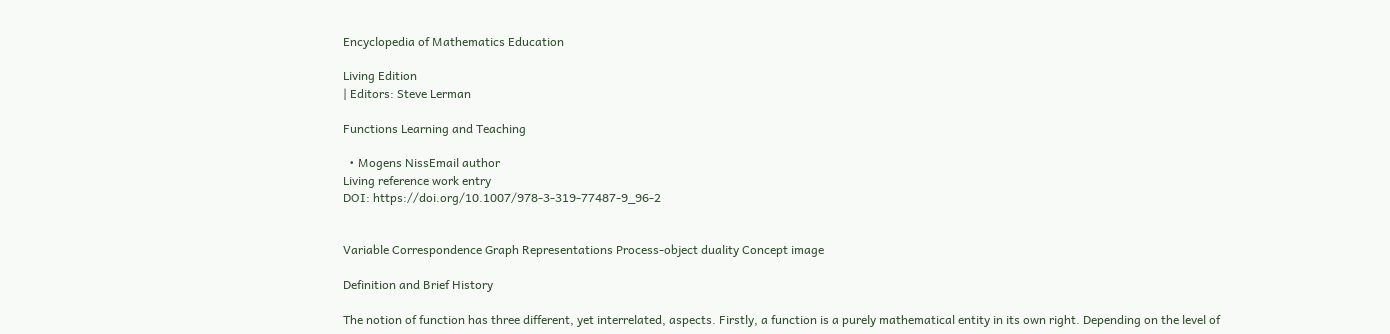Encyclopedia of Mathematics Education

Living Edition
| Editors: Steve Lerman

Functions Learning and Teaching

  • Mogens NissEmail author
Living reference work entry
DOI: https://doi.org/10.1007/978-3-319-77487-9_96-2


Variable Correspondence Graph Representations Process-object duality Concept image

Definition and Brief History

The notion of function has three different, yet interrelated, aspects. Firstly, a function is a purely mathematical entity in its own right. Depending on the level of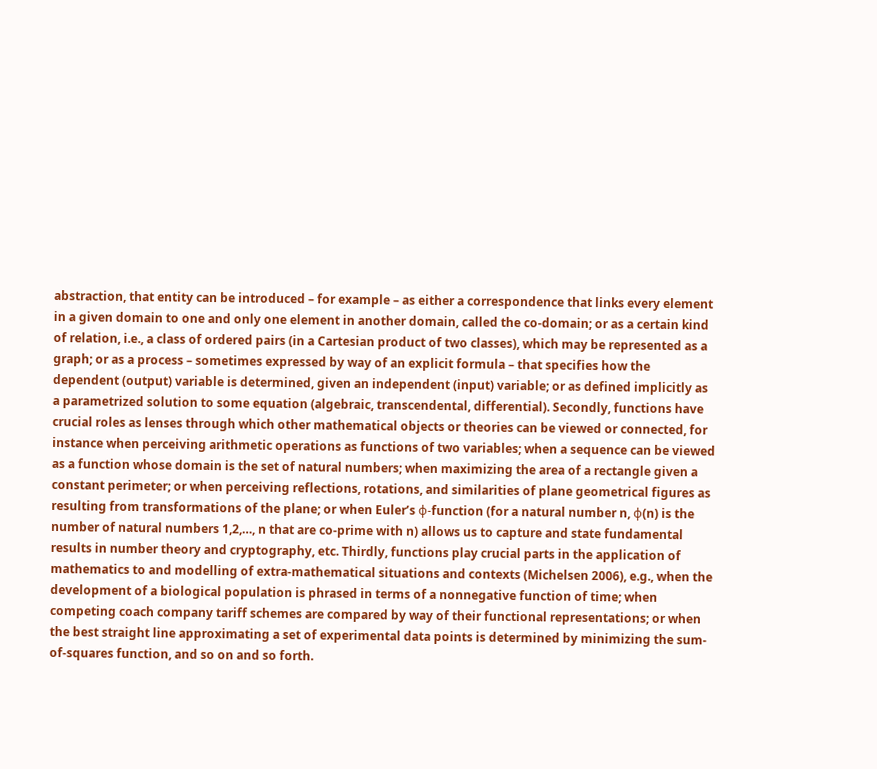abstraction, that entity can be introduced – for example – as either a correspondence that links every element in a given domain to one and only one element in another domain, called the co-domain; or as a certain kind of relation, i.e., a class of ordered pairs (in a Cartesian product of two classes), which may be represented as a graph; or as a process – sometimes expressed by way of an explicit formula – that specifies how the dependent (output) variable is determined, given an independent (input) variable; or as defined implicitly as a parametrized solution to some equation (algebraic, transcendental, differential). Secondly, functions have crucial roles as lenses through which other mathematical objects or theories can be viewed or connected, for instance when perceiving arithmetic operations as functions of two variables; when a sequence can be viewed as a function whose domain is the set of natural numbers; when maximizing the area of a rectangle given a constant perimeter; or when perceiving reflections, rotations, and similarities of plane geometrical figures as resulting from transformations of the plane; or when Euler’s φ-function (for a natural number n, φ(n) is the number of natural numbers 1,2,…, n that are co-prime with n) allows us to capture and state fundamental results in number theory and cryptography, etc. Thirdly, functions play crucial parts in the application of mathematics to and modelling of extra-mathematical situations and contexts (Michelsen 2006), e.g., when the development of a biological population is phrased in terms of a nonnegative function of time; when competing coach company tariff schemes are compared by way of their functional representations; or when the best straight line approximating a set of experimental data points is determined by minimizing the sum-of-squares function, and so on and so forth.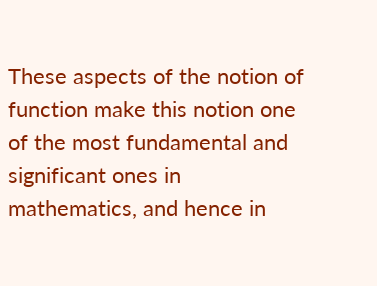These aspects of the notion of function make this notion one of the most fundamental and significant ones in mathematics, and hence in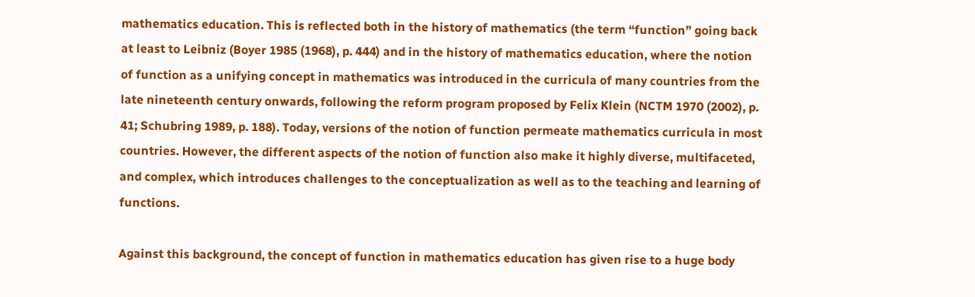mathematics education. This is reflected both in the history of mathematics (the term “function” going back at least to Leibniz (Boyer 1985 (1968), p. 444) and in the history of mathematics education, where the notion of function as a unifying concept in mathematics was introduced in the curricula of many countries from the late nineteenth century onwards, following the reform program proposed by Felix Klein (NCTM 1970 (2002), p. 41; Schubring 1989, p. 188). Today, versions of the notion of function permeate mathematics curricula in most countries. However, the different aspects of the notion of function also make it highly diverse, multifaceted, and complex, which introduces challenges to the conceptualization as well as to the teaching and learning of functions.

Against this background, the concept of function in mathematics education has given rise to a huge body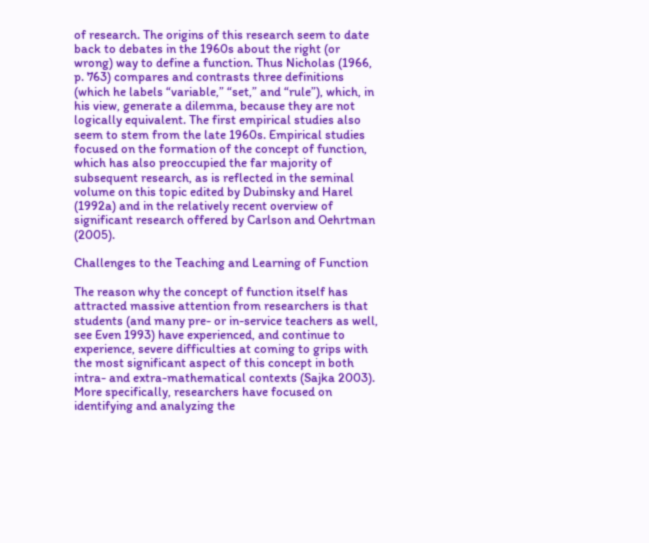of research. The origins of this research seem to date back to debates in the 1960s about the right (or wrong) way to define a function. Thus Nicholas (1966, p. 763) compares and contrasts three definitions (which he labels “variable,” “set,” and “rule”), which, in his view, generate a dilemma, because they are not logically equivalent. The first empirical studies also seem to stem from the late 1960s. Empirical studies focused on the formation of the concept of function, which has also preoccupied the far majority of subsequent research, as is reflected in the seminal volume on this topic edited by Dubinsky and Harel (1992a) and in the relatively recent overview of significant research offered by Carlson and Oehrtman (2005).

Challenges to the Teaching and Learning of Function

The reason why the concept of function itself has attracted massive attention from researchers is that students (and many pre- or in-service teachers as well, see Even 1993) have experienced, and continue to experience, severe difficulties at coming to grips with the most significant aspect of this concept in both intra- and extra-mathematical contexts (Sajka 2003). More specifically, researchers have focused on identifying and analyzing the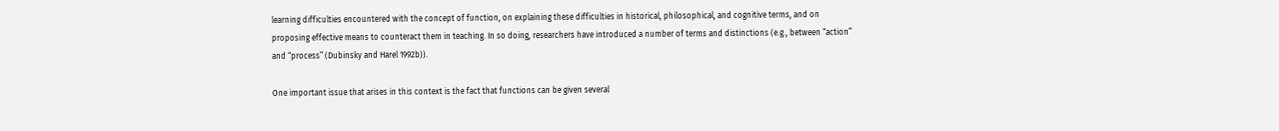learning difficulties encountered with the concept of function, on explaining these difficulties in historical, philosophical, and cognitive terms, and on proposing effective means to counteract them in teaching. In so doing, researchers have introduced a number of terms and distinctions (e.g., between “action” and “process” (Dubinsky and Harel 1992b)).

One important issue that arises in this context is the fact that functions can be given several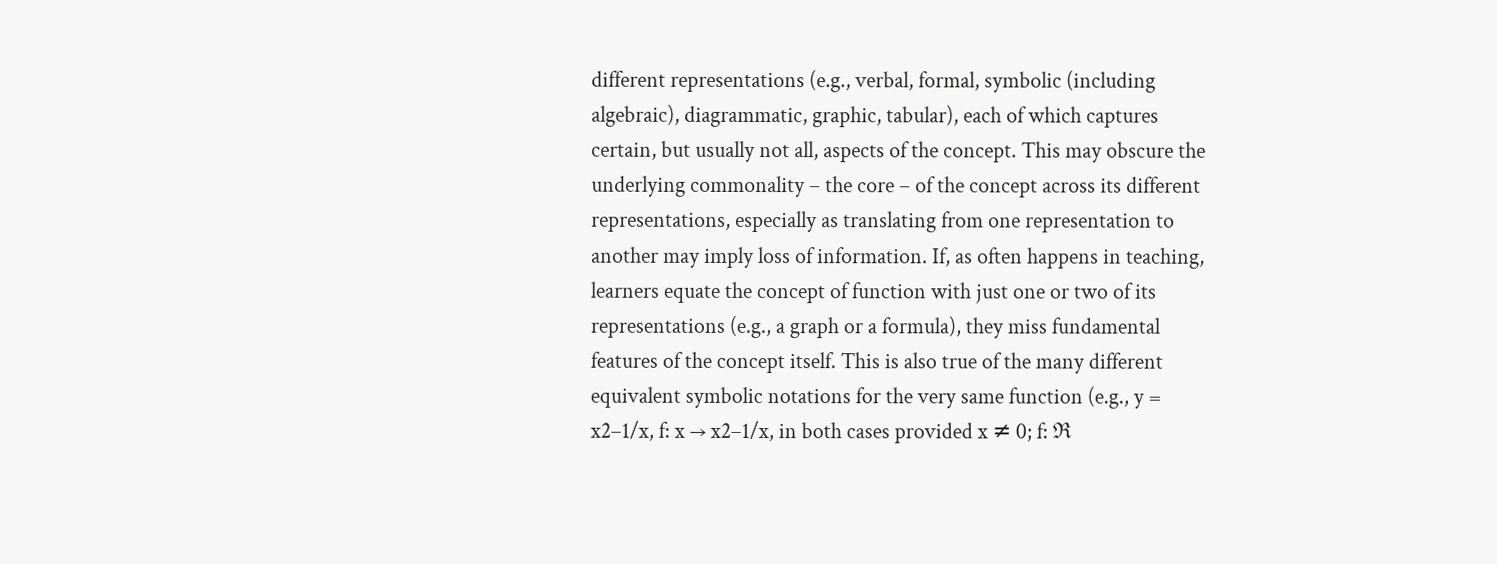different representations (e.g., verbal, formal, symbolic (including algebraic), diagrammatic, graphic, tabular), each of which captures certain, but usually not all, aspects of the concept. This may obscure the underlying commonality – the core – of the concept across its different representations, especially as translating from one representation to another may imply loss of information. If, as often happens in teaching, learners equate the concept of function with just one or two of its representations (e.g., a graph or a formula), they miss fundamental features of the concept itself. This is also true of the many different equivalent symbolic notations for the very same function (e.g., y = x2–1/x, f: x → x2–1/x, in both cases provided x ≠ 0; f: ℜ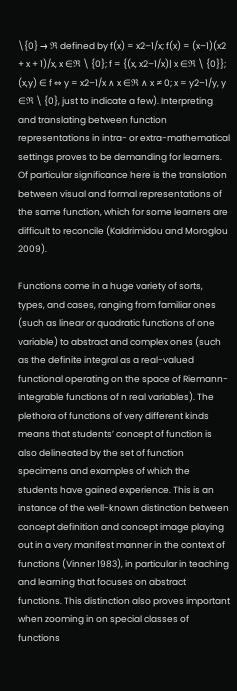\{0} → ℜ defined by f(x) = x2–1/x; f(x) = (x–1)(x2 + x + 1)/x, x ∈ℜ \ {0}; f = {(x, x2–1/x)| x ∈ℜ \ {0}}; (x,y) ∈ f ⇔ y = x2–1/x ∧ x ∈ℜ ∧ x ≠ 0; x = y2–1/y, y ∈ℜ \ {0}, just to indicate a few). Interpreting and translating between function representations in intra- or extra-mathematical settings proves to be demanding for learners. Of particular significance here is the translation between visual and formal representations of the same function, which for some learners are difficult to reconcile (Kaldrimidou and Moroglou 2009).

Functions come in a huge variety of sorts, types, and cases, ranging from familiar ones (such as linear or quadratic functions of one variable) to abstract and complex ones (such as the definite integral as a real-valued functional operating on the space of Riemann-integrable functions of n real variables). The plethora of functions of very different kinds means that students’ concept of function is also delineated by the set of function specimens and examples of which the students have gained experience. This is an instance of the well-known distinction between concept definition and concept image playing out in a very manifest manner in the context of functions (Vinner 1983), in particular in teaching and learning that focuses on abstract functions. This distinction also proves important when zooming in on special classes of functions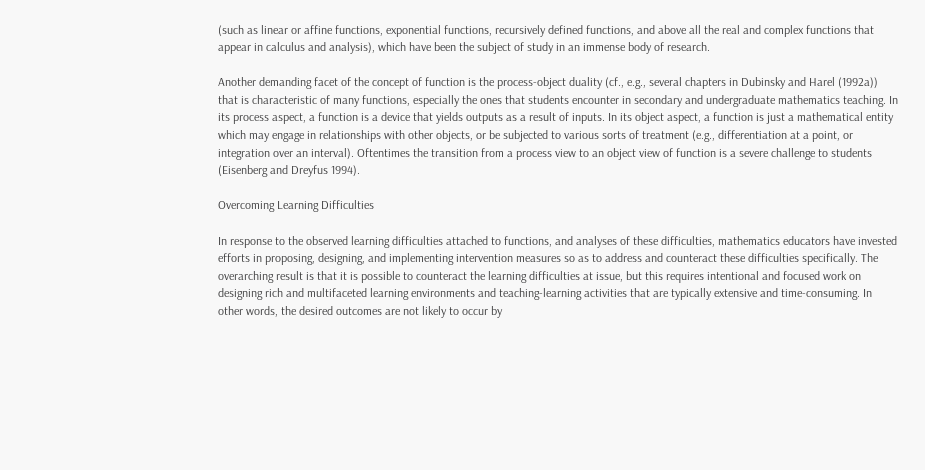(such as linear or affine functions, exponential functions, recursively defined functions, and above all the real and complex functions that appear in calculus and analysis), which have been the subject of study in an immense body of research.

Another demanding facet of the concept of function is the process-object duality (cf., e.g., several chapters in Dubinsky and Harel (1992a)) that is characteristic of many functions, especially the ones that students encounter in secondary and undergraduate mathematics teaching. In its process aspect, a function is a device that yields outputs as a result of inputs. In its object aspect, a function is just a mathematical entity which may engage in relationships with other objects, or be subjected to various sorts of treatment (e.g., differentiation at a point, or integration over an interval). Oftentimes the transition from a process view to an object view of function is a severe challenge to students (Eisenberg and Dreyfus 1994).

Overcoming Learning Difficulties

In response to the observed learning difficulties attached to functions, and analyses of these difficulties, mathematics educators have invested efforts in proposing, designing, and implementing intervention measures so as to address and counteract these difficulties specifically. The overarching result is that it is possible to counteract the learning difficulties at issue, but this requires intentional and focused work on designing rich and multifaceted learning environments and teaching-learning activities that are typically extensive and time-consuming. In other words, the desired outcomes are not likely to occur by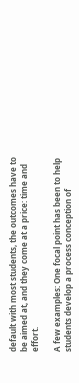default with most students, the outcomes have to be aimed at, and they come at a price: time and effort.

A few examples: One focal point has been to help students develop a process conception of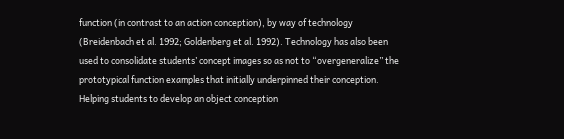function (in contrast to an action conception), by way of technology (Breidenbach et al. 1992; Goldenberg et al. 1992). Technology has also been used to consolidate students’ concept images so as not to “overgeneralize” the prototypical function examples that initially underpinned their conception. Helping students to develop an object conception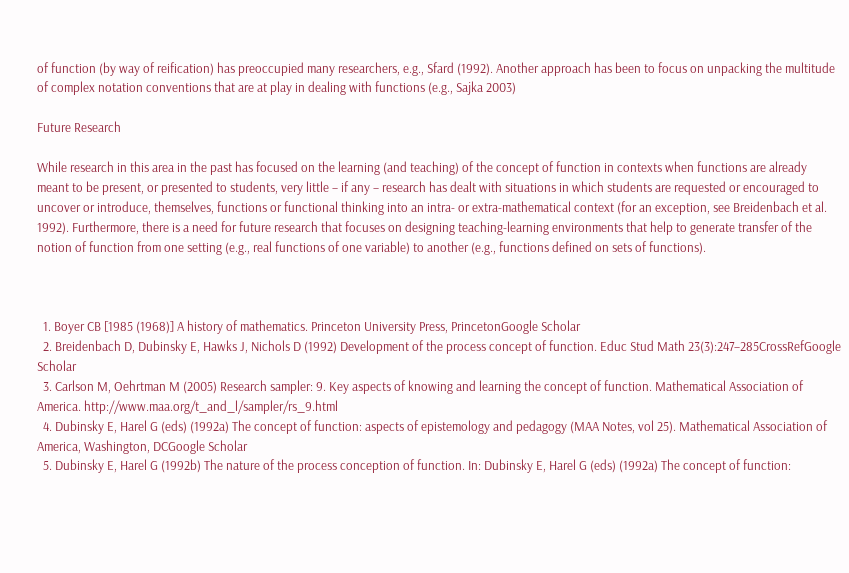of function (by way of reification) has preoccupied many researchers, e.g., Sfard (1992). Another approach has been to focus on unpacking the multitude of complex notation conventions that are at play in dealing with functions (e.g., Sajka 2003)

Future Research

While research in this area in the past has focused on the learning (and teaching) of the concept of function in contexts when functions are already meant to be present, or presented to students, very little – if any – research has dealt with situations in which students are requested or encouraged to uncover or introduce, themselves, functions or functional thinking into an intra- or extra-mathematical context (for an exception, see Breidenbach et al. 1992). Furthermore, there is a need for future research that focuses on designing teaching-learning environments that help to generate transfer of the notion of function from one setting (e.g., real functions of one variable) to another (e.g., functions defined on sets of functions).



  1. Boyer CB [1985 (1968)] A history of mathematics. Princeton University Press, PrincetonGoogle Scholar
  2. Breidenbach D, Dubinsky E, Hawks J, Nichols D (1992) Development of the process concept of function. Educ Stud Math 23(3):247–285CrossRefGoogle Scholar
  3. Carlson M, Oehrtman M (2005) Research sampler: 9. Key aspects of knowing and learning the concept of function. Mathematical Association of America. http://www.maa.org/t_and_l/sampler/rs_9.html
  4. Dubinsky E, Harel G (eds) (1992a) The concept of function: aspects of epistemology and pedagogy (MAA Notes, vol 25). Mathematical Association of America, Washington, DCGoogle Scholar
  5. Dubinsky E, Harel G (1992b) The nature of the process conception of function. In: Dubinsky E, Harel G (eds) (1992a) The concept of function: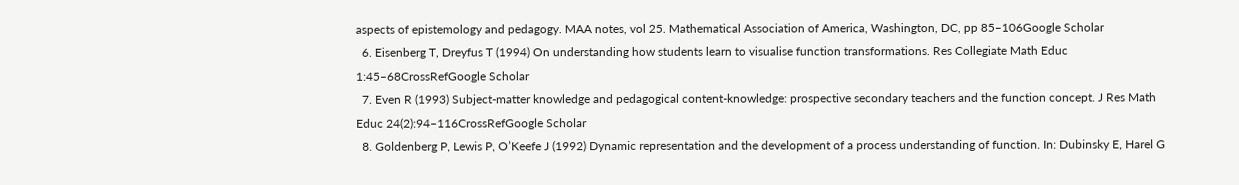aspects of epistemology and pedagogy. MAA notes, vol 25. Mathematical Association of America, Washington, DC, pp 85–106Google Scholar
  6. Eisenberg T, Dreyfus T (1994) On understanding how students learn to visualise function transformations. Res Collegiate Math Educ 1:45–68CrossRefGoogle Scholar
  7. Even R (1993) Subject-matter knowledge and pedagogical content-knowledge: prospective secondary teachers and the function concept. J Res Math Educ 24(2):94–116CrossRefGoogle Scholar
  8. Goldenberg P, Lewis P, O’Keefe J (1992) Dynamic representation and the development of a process understanding of function. In: Dubinsky E, Harel G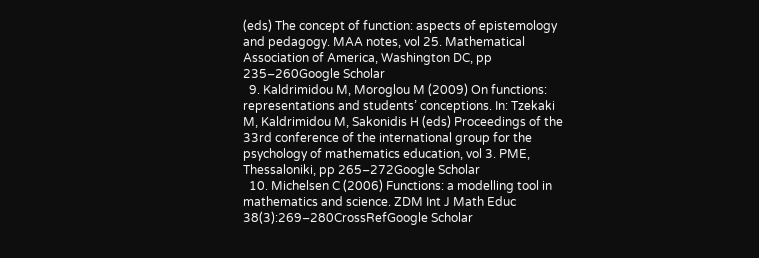(eds) The concept of function: aspects of epistemology and pedagogy. MAA notes, vol 25. Mathematical Association of America, Washington DC, pp 235–260Google Scholar
  9. Kaldrimidou M, Moroglou M (2009) On functions: representations and students’ conceptions. In: Tzekaki M, Kaldrimidou M, Sakonidis H (eds) Proceedings of the 33rd conference of the international group for the psychology of mathematics education, vol 3. PME, Thessaloniki, pp 265–272Google Scholar
  10. Michelsen C (2006) Functions: a modelling tool in mathematics and science. ZDM Int J Math Educ 38(3):269–280CrossRefGoogle Scholar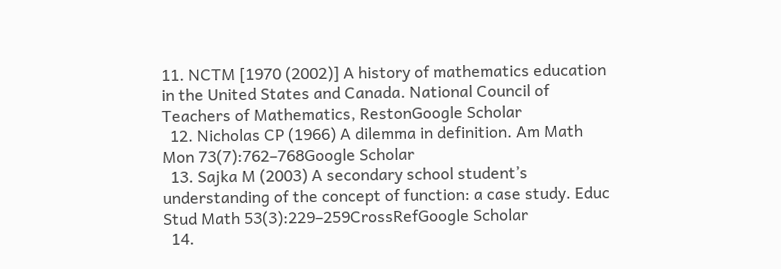11. NCTM [1970 (2002)] A history of mathematics education in the United States and Canada. National Council of Teachers of Mathematics, RestonGoogle Scholar
  12. Nicholas CP (1966) A dilemma in definition. Am Math Mon 73(7):762–768Google Scholar
  13. Sajka M (2003) A secondary school student’s understanding of the concept of function: a case study. Educ Stud Math 53(3):229–259CrossRefGoogle Scholar
  14.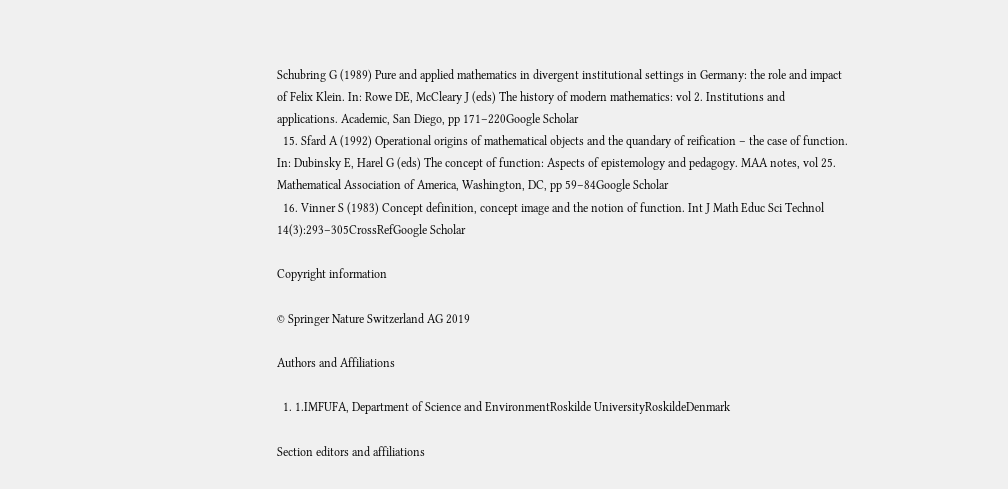Schubring G (1989) Pure and applied mathematics in divergent institutional settings in Germany: the role and impact of Felix Klein. In: Rowe DE, McCleary J (eds) The history of modern mathematics: vol 2. Institutions and applications. Academic, San Diego, pp 171–220Google Scholar
  15. Sfard A (1992) Operational origins of mathematical objects and the quandary of reification – the case of function. In: Dubinsky E, Harel G (eds) The concept of function: Aspects of epistemology and pedagogy. MAA notes, vol 25. Mathematical Association of America, Washington, DC, pp 59–84Google Scholar
  16. Vinner S (1983) Concept definition, concept image and the notion of function. Int J Math Educ Sci Technol 14(3):293–305CrossRefGoogle Scholar

Copyright information

© Springer Nature Switzerland AG 2019

Authors and Affiliations

  1. 1.IMFUFA, Department of Science and EnvironmentRoskilde UniversityRoskildeDenmark

Section editors and affiliations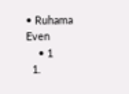• Ruhama Even
    • 1
  1.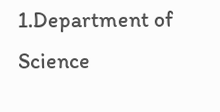1.Department of Science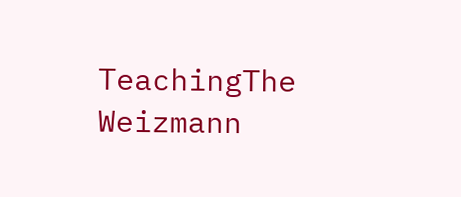TeachingThe Weizmann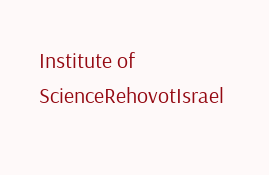Institute of ScienceRehovotIsrael